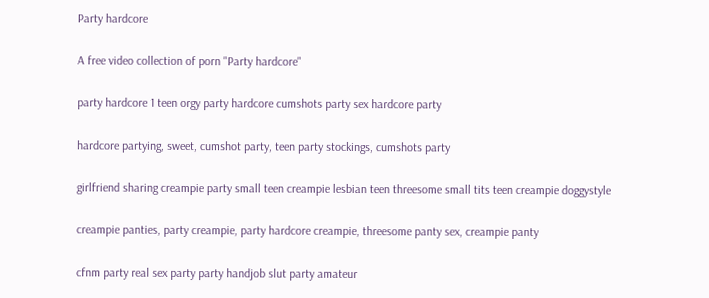Party hardcore

A free video collection of porn "Party hardcore"

party hardcore 1 teen orgy party hardcore cumshots party sex hardcore party

hardcore partying, sweet, cumshot party, teen party stockings, cumshots party

girlfriend sharing creampie party small teen creampie lesbian teen threesome small tits teen creampie doggystyle

creampie panties, party creampie, party hardcore creampie, threesome panty sex, creampie panty

cfnm party real sex party party handjob slut party amateur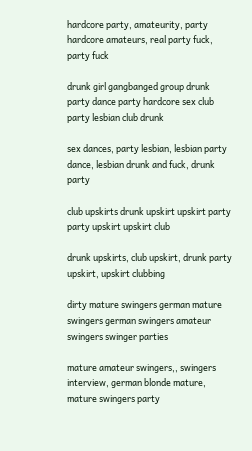hardcore party, amateurity, party hardcore amateurs, real party fuck, party fuck

drunk girl gangbanged group drunk party dance party hardcore sex club party lesbian club drunk

sex dances, party lesbian, lesbian party dance, lesbian drunk and fuck, drunk party

club upskirts drunk upskirt upskirt party party upskirt upskirt club

drunk upskirts, club upskirt, drunk party upskirt, upskirt clubbing

dirty mature swingers german mature swingers german swingers amateur swingers swinger parties

mature amateur swingers,, swingers interview, german blonde mature, mature swingers party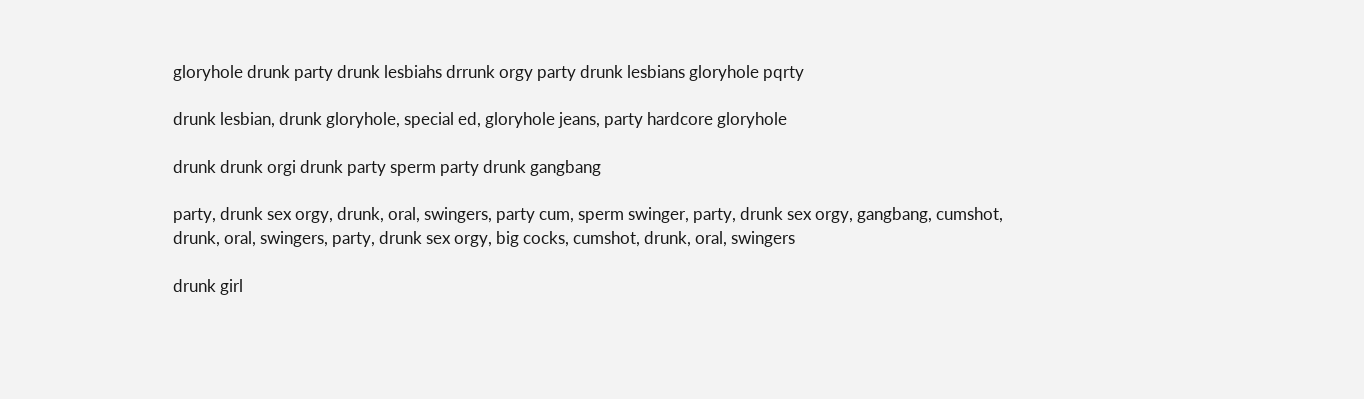gloryhole drunk party drunk lesbiahs drrunk orgy party drunk lesbians gloryhole pqrty

drunk lesbian, drunk gloryhole, special ed, gloryhole jeans, party hardcore gloryhole

drunk drunk orgi drunk party sperm party drunk gangbang

party, drunk sex orgy, drunk, oral, swingers, party cum, sperm swinger, party, drunk sex orgy, gangbang, cumshot, drunk, oral, swingers, party, drunk sex orgy, big cocks, cumshot, drunk, oral, swingers

drunk girl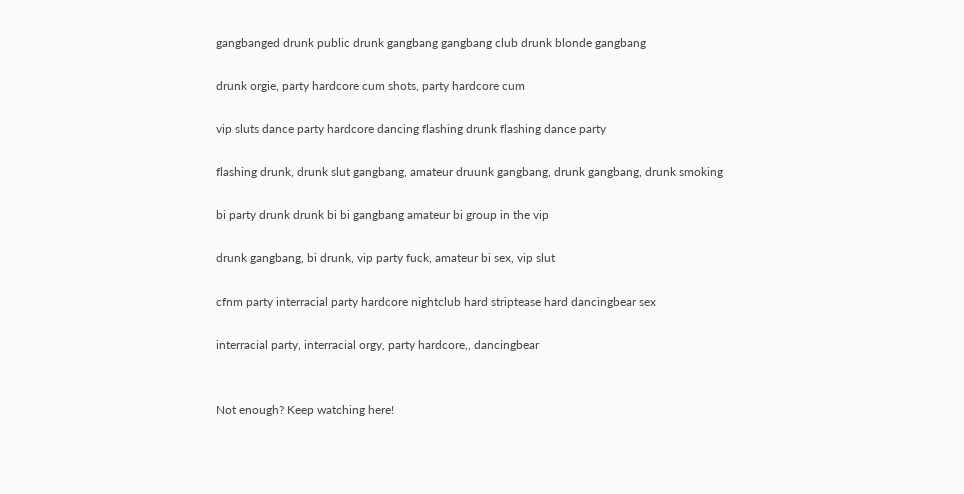gangbanged drunk public drunk gangbang gangbang club drunk blonde gangbang

drunk orgie, party hardcore cum shots, party hardcore cum

vip sluts dance party hardcore dancing flashing drunk flashing dance party

flashing drunk, drunk slut gangbang, amateur druunk gangbang, drunk gangbang, drunk smoking

bi party drunk drunk bi bi gangbang amateur bi group in the vip

drunk gangbang, bi drunk, vip party fuck, amateur bi sex, vip slut

cfnm party interracial party hardcore nightclub hard striptease hard dancingbear sex

interracial party, interracial orgy, party hardcore,, dancingbear


Not enough? Keep watching here!